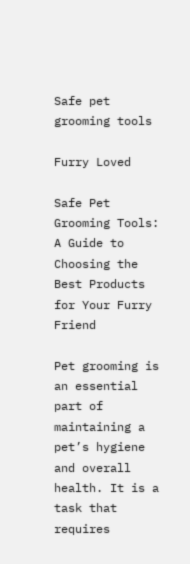Safe pet grooming tools

Furry Loved

Safe Pet Grooming Tools: A Guide to Choosing the Best Products for Your Furry Friend

Pet grooming is an essential part of maintaining a pet’s hygiene and overall health. It is a task that requires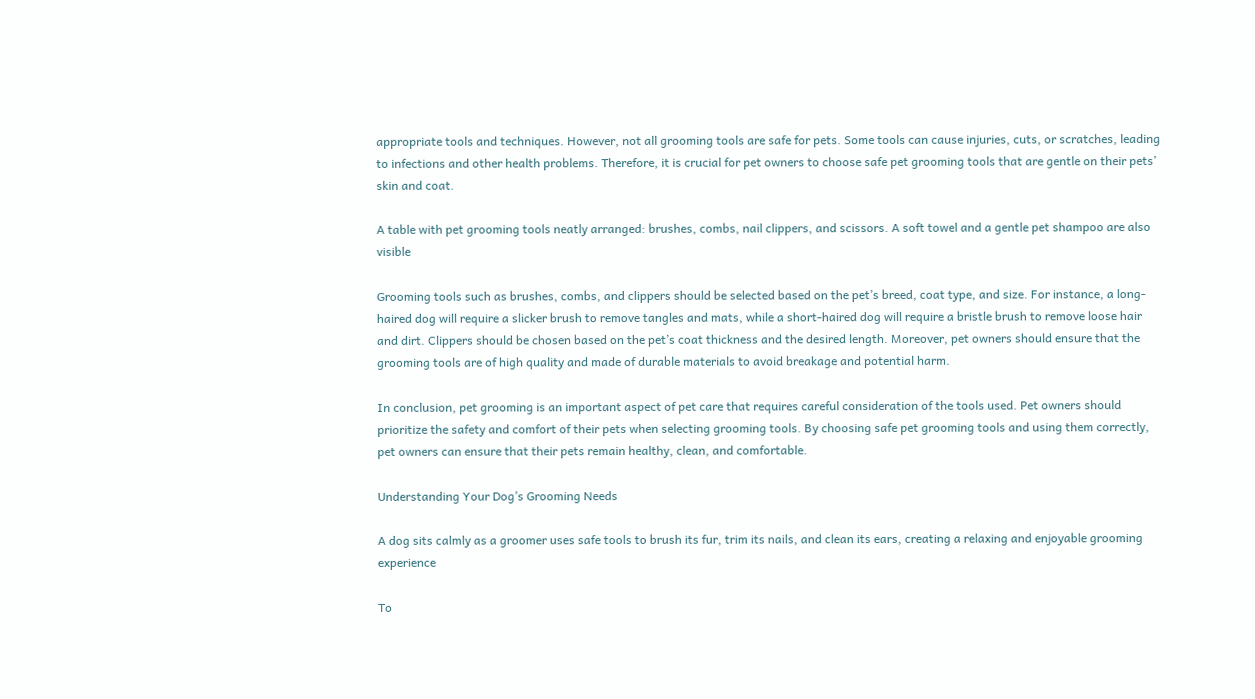appropriate tools and techniques. However, not all grooming tools are safe for pets. Some tools can cause injuries, cuts, or scratches, leading to infections and other health problems. Therefore, it is crucial for pet owners to choose safe pet grooming tools that are gentle on their pets’ skin and coat.

A table with pet grooming tools neatly arranged: brushes, combs, nail clippers, and scissors. A soft towel and a gentle pet shampoo are also visible

Grooming tools such as brushes, combs, and clippers should be selected based on the pet’s breed, coat type, and size. For instance, a long-haired dog will require a slicker brush to remove tangles and mats, while a short-haired dog will require a bristle brush to remove loose hair and dirt. Clippers should be chosen based on the pet’s coat thickness and the desired length. Moreover, pet owners should ensure that the grooming tools are of high quality and made of durable materials to avoid breakage and potential harm.

In conclusion, pet grooming is an important aspect of pet care that requires careful consideration of the tools used. Pet owners should prioritize the safety and comfort of their pets when selecting grooming tools. By choosing safe pet grooming tools and using them correctly, pet owners can ensure that their pets remain healthy, clean, and comfortable.

Understanding Your Dog’s Grooming Needs

A dog sits calmly as a groomer uses safe tools to brush its fur, trim its nails, and clean its ears, creating a relaxing and enjoyable grooming experience

To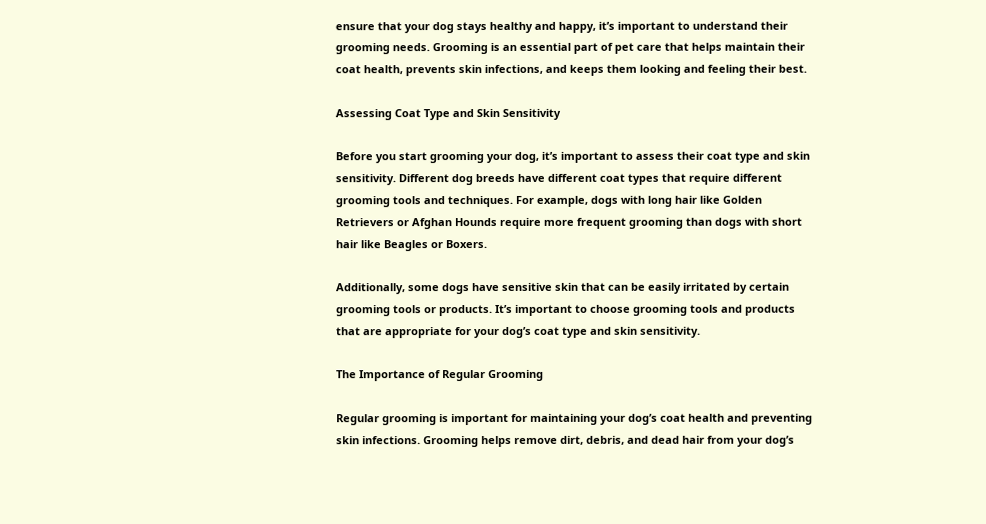ensure that your dog stays healthy and happy, it’s important to understand their grooming needs. Grooming is an essential part of pet care that helps maintain their coat health, prevents skin infections, and keeps them looking and feeling their best.

Assessing Coat Type and Skin Sensitivity

Before you start grooming your dog, it’s important to assess their coat type and skin sensitivity. Different dog breeds have different coat types that require different grooming tools and techniques. For example, dogs with long hair like Golden Retrievers or Afghan Hounds require more frequent grooming than dogs with short hair like Beagles or Boxers.

Additionally, some dogs have sensitive skin that can be easily irritated by certain grooming tools or products. It’s important to choose grooming tools and products that are appropriate for your dog’s coat type and skin sensitivity.

The Importance of Regular Grooming

Regular grooming is important for maintaining your dog’s coat health and preventing skin infections. Grooming helps remove dirt, debris, and dead hair from your dog’s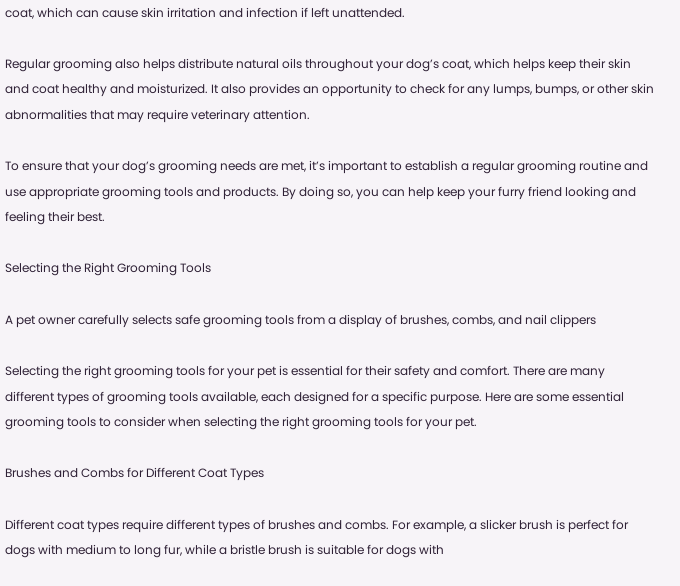coat, which can cause skin irritation and infection if left unattended.

Regular grooming also helps distribute natural oils throughout your dog’s coat, which helps keep their skin and coat healthy and moisturized. It also provides an opportunity to check for any lumps, bumps, or other skin abnormalities that may require veterinary attention.

To ensure that your dog’s grooming needs are met, it’s important to establish a regular grooming routine and use appropriate grooming tools and products. By doing so, you can help keep your furry friend looking and feeling their best.

Selecting the Right Grooming Tools

A pet owner carefully selects safe grooming tools from a display of brushes, combs, and nail clippers

Selecting the right grooming tools for your pet is essential for their safety and comfort. There are many different types of grooming tools available, each designed for a specific purpose. Here are some essential grooming tools to consider when selecting the right grooming tools for your pet.

Brushes and Combs for Different Coat Types

Different coat types require different types of brushes and combs. For example, a slicker brush is perfect for dogs with medium to long fur, while a bristle brush is suitable for dogs with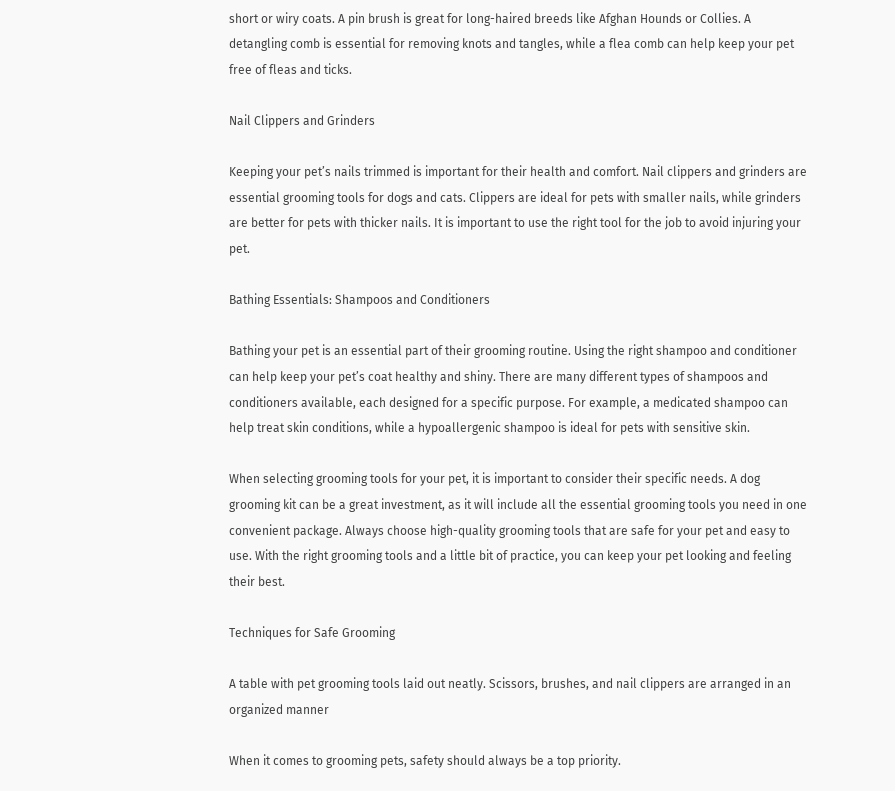short or wiry coats. A pin brush is great for long-haired breeds like Afghan Hounds or Collies. A detangling comb is essential for removing knots and tangles, while a flea comb can help keep your pet free of fleas and ticks.

Nail Clippers and Grinders

Keeping your pet’s nails trimmed is important for their health and comfort. Nail clippers and grinders are essential grooming tools for dogs and cats. Clippers are ideal for pets with smaller nails, while grinders are better for pets with thicker nails. It is important to use the right tool for the job to avoid injuring your pet.

Bathing Essentials: Shampoos and Conditioners

Bathing your pet is an essential part of their grooming routine. Using the right shampoo and conditioner can help keep your pet’s coat healthy and shiny. There are many different types of shampoos and conditioners available, each designed for a specific purpose. For example, a medicated shampoo can help treat skin conditions, while a hypoallergenic shampoo is ideal for pets with sensitive skin.

When selecting grooming tools for your pet, it is important to consider their specific needs. A dog grooming kit can be a great investment, as it will include all the essential grooming tools you need in one convenient package. Always choose high-quality grooming tools that are safe for your pet and easy to use. With the right grooming tools and a little bit of practice, you can keep your pet looking and feeling their best.

Techniques for Safe Grooming

A table with pet grooming tools laid out neatly. Scissors, brushes, and nail clippers are arranged in an organized manner

When it comes to grooming pets, safety should always be a top priority.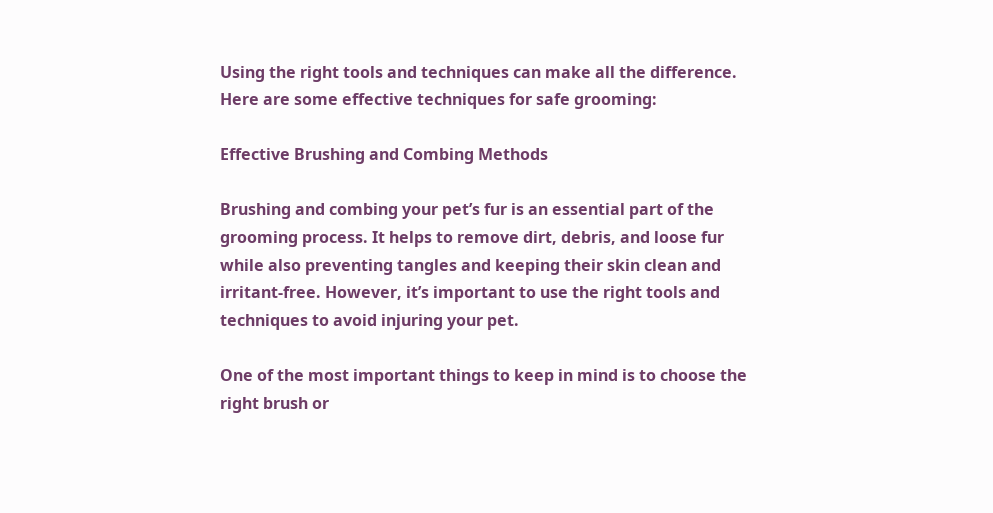Using the right tools and techniques can make all the difference. Here are some effective techniques for safe grooming:

Effective Brushing and Combing Methods

Brushing and combing your pet’s fur is an essential part of the grooming process. It helps to remove dirt, debris, and loose fur while also preventing tangles and keeping their skin clean and irritant-free. However, it’s important to use the right tools and techniques to avoid injuring your pet.

One of the most important things to keep in mind is to choose the right brush or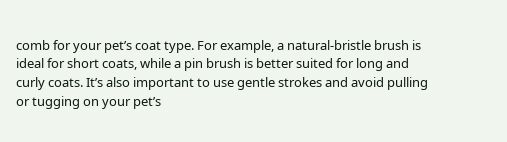comb for your pet’s coat type. For example, a natural-bristle brush is ideal for short coats, while a pin brush is better suited for long and curly coats. It’s also important to use gentle strokes and avoid pulling or tugging on your pet’s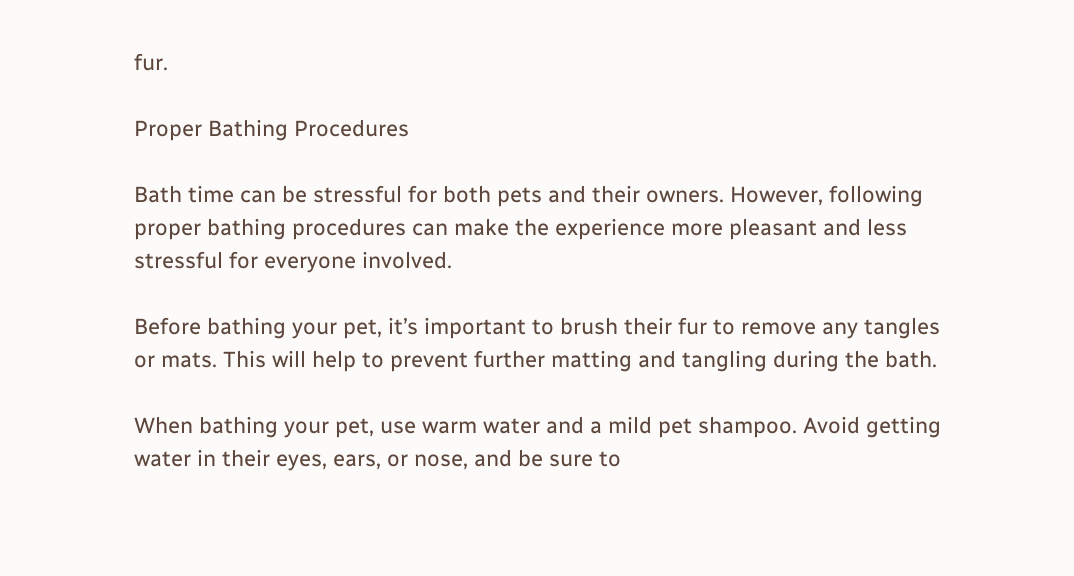fur.

Proper Bathing Procedures

Bath time can be stressful for both pets and their owners. However, following proper bathing procedures can make the experience more pleasant and less stressful for everyone involved.

Before bathing your pet, it’s important to brush their fur to remove any tangles or mats. This will help to prevent further matting and tangling during the bath.

When bathing your pet, use warm water and a mild pet shampoo. Avoid getting water in their eyes, ears, or nose, and be sure to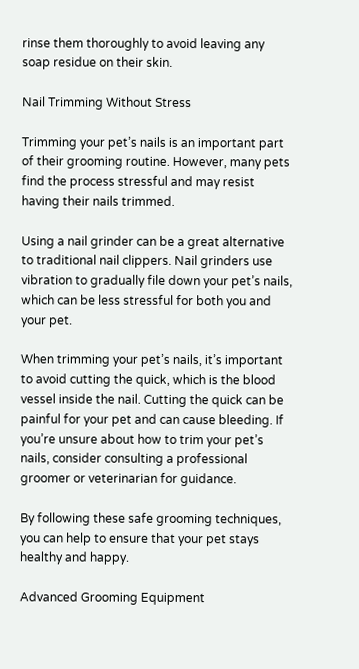rinse them thoroughly to avoid leaving any soap residue on their skin.

Nail Trimming Without Stress

Trimming your pet’s nails is an important part of their grooming routine. However, many pets find the process stressful and may resist having their nails trimmed.

Using a nail grinder can be a great alternative to traditional nail clippers. Nail grinders use vibration to gradually file down your pet’s nails, which can be less stressful for both you and your pet.

When trimming your pet’s nails, it’s important to avoid cutting the quick, which is the blood vessel inside the nail. Cutting the quick can be painful for your pet and can cause bleeding. If you’re unsure about how to trim your pet’s nails, consider consulting a professional groomer or veterinarian for guidance.

By following these safe grooming techniques, you can help to ensure that your pet stays healthy and happy.

Advanced Grooming Equipment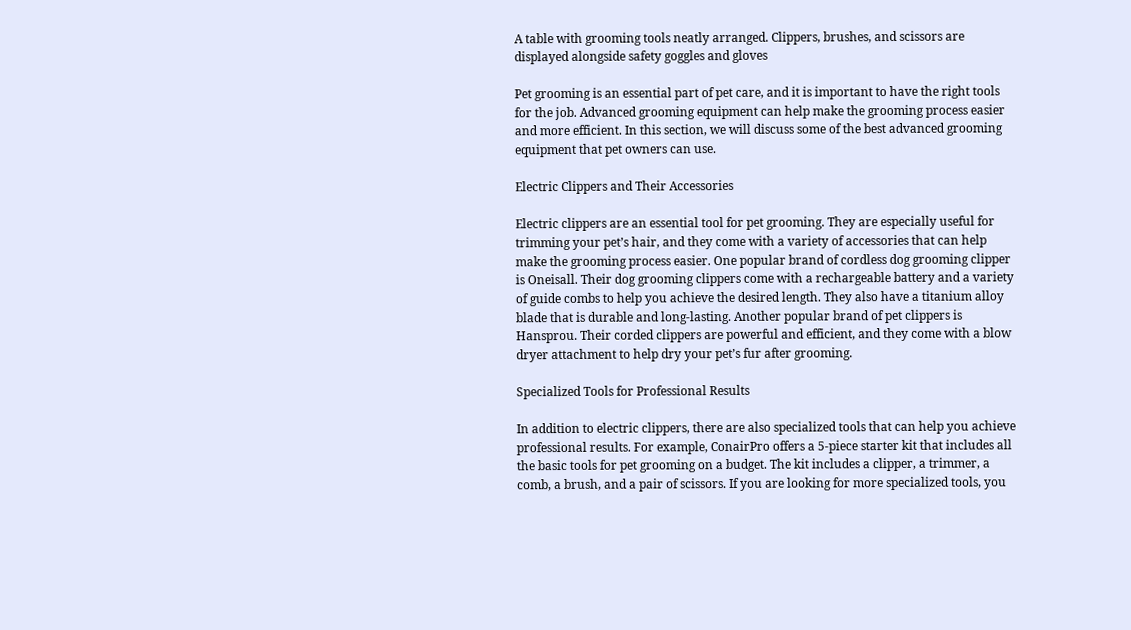A table with grooming tools neatly arranged. Clippers, brushes, and scissors are displayed alongside safety goggles and gloves

Pet grooming is an essential part of pet care, and it is important to have the right tools for the job. Advanced grooming equipment can help make the grooming process easier and more efficient. In this section, we will discuss some of the best advanced grooming equipment that pet owners can use.

Electric Clippers and Their Accessories

Electric clippers are an essential tool for pet grooming. They are especially useful for trimming your pet’s hair, and they come with a variety of accessories that can help make the grooming process easier. One popular brand of cordless dog grooming clipper is Oneisall. Their dog grooming clippers come with a rechargeable battery and a variety of guide combs to help you achieve the desired length. They also have a titanium alloy blade that is durable and long-lasting. Another popular brand of pet clippers is Hansprou. Their corded clippers are powerful and efficient, and they come with a blow dryer attachment to help dry your pet’s fur after grooming.

Specialized Tools for Professional Results

In addition to electric clippers, there are also specialized tools that can help you achieve professional results. For example, ConairPro offers a 5-piece starter kit that includes all the basic tools for pet grooming on a budget. The kit includes a clipper, a trimmer, a comb, a brush, and a pair of scissors. If you are looking for more specialized tools, you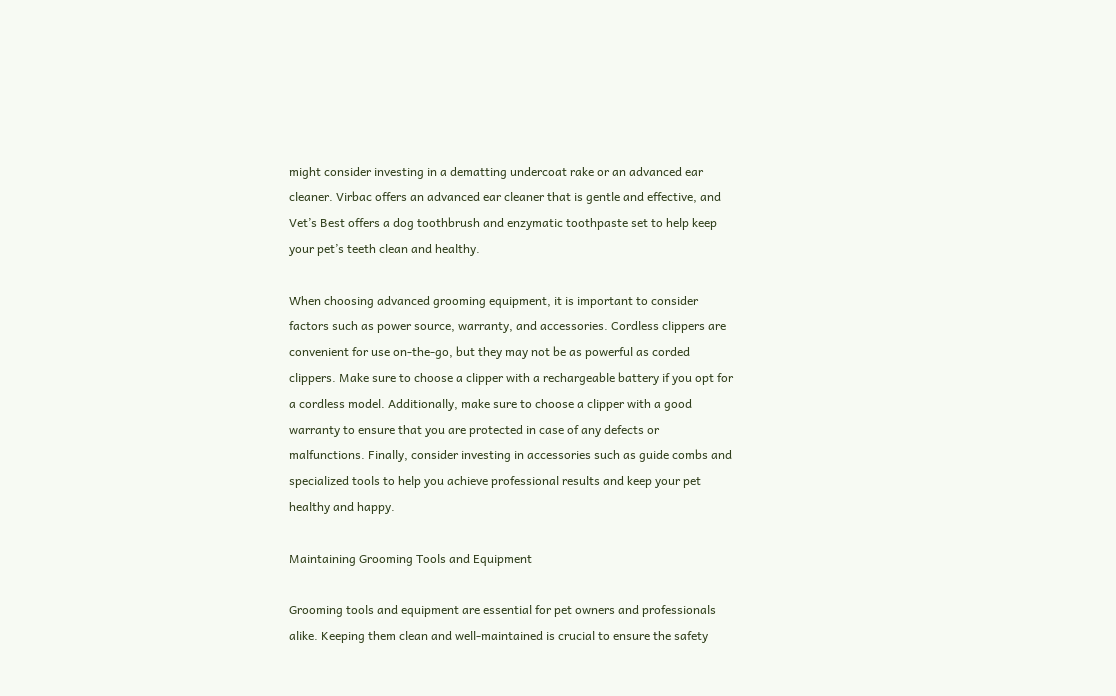might consider investing in a dematting undercoat rake or an advanced ear cleaner. Virbac offers an advanced ear cleaner that is gentle and effective, and Vet’s Best offers a dog toothbrush and enzymatic toothpaste set to help keep your pet’s teeth clean and healthy.

When choosing advanced grooming equipment, it is important to consider factors such as power source, warranty, and accessories. Cordless clippers are convenient for use on-the-go, but they may not be as powerful as corded clippers. Make sure to choose a clipper with a rechargeable battery if you opt for a cordless model. Additionally, make sure to choose a clipper with a good warranty to ensure that you are protected in case of any defects or malfunctions. Finally, consider investing in accessories such as guide combs and specialized tools to help you achieve professional results and keep your pet healthy and happy.

Maintaining Grooming Tools and Equipment

Grooming tools and equipment are essential for pet owners and professionals alike. Keeping them clean and well-maintained is crucial to ensure the safety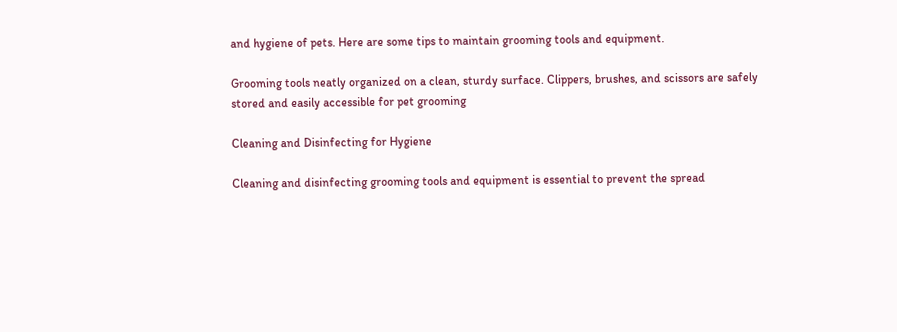and hygiene of pets. Here are some tips to maintain grooming tools and equipment.

Grooming tools neatly organized on a clean, sturdy surface. Clippers, brushes, and scissors are safely stored and easily accessible for pet grooming

Cleaning and Disinfecting for Hygiene

Cleaning and disinfecting grooming tools and equipment is essential to prevent the spread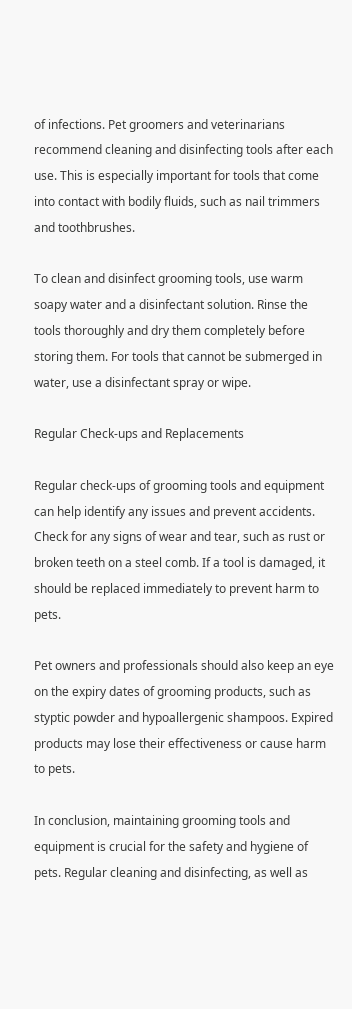of infections. Pet groomers and veterinarians recommend cleaning and disinfecting tools after each use. This is especially important for tools that come into contact with bodily fluids, such as nail trimmers and toothbrushes.

To clean and disinfect grooming tools, use warm soapy water and a disinfectant solution. Rinse the tools thoroughly and dry them completely before storing them. For tools that cannot be submerged in water, use a disinfectant spray or wipe.

Regular Check-ups and Replacements

Regular check-ups of grooming tools and equipment can help identify any issues and prevent accidents. Check for any signs of wear and tear, such as rust or broken teeth on a steel comb. If a tool is damaged, it should be replaced immediately to prevent harm to pets.

Pet owners and professionals should also keep an eye on the expiry dates of grooming products, such as styptic powder and hypoallergenic shampoos. Expired products may lose their effectiveness or cause harm to pets.

In conclusion, maintaining grooming tools and equipment is crucial for the safety and hygiene of pets. Regular cleaning and disinfecting, as well as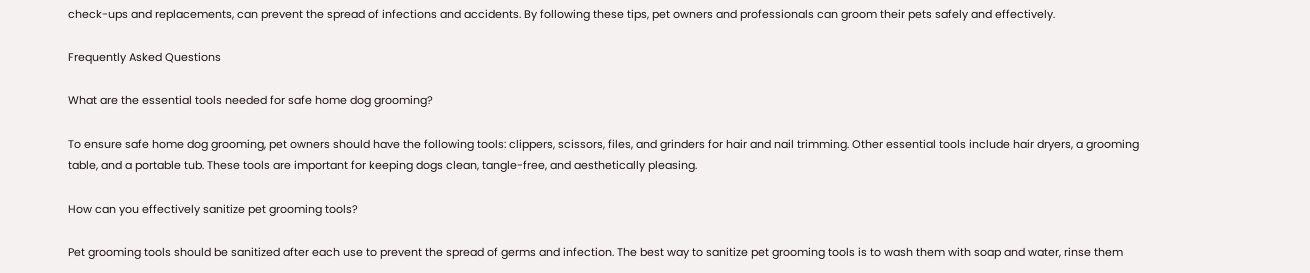check-ups and replacements, can prevent the spread of infections and accidents. By following these tips, pet owners and professionals can groom their pets safely and effectively.

Frequently Asked Questions

What are the essential tools needed for safe home dog grooming?

To ensure safe home dog grooming, pet owners should have the following tools: clippers, scissors, files, and grinders for hair and nail trimming. Other essential tools include hair dryers, a grooming table, and a portable tub. These tools are important for keeping dogs clean, tangle-free, and aesthetically pleasing.

How can you effectively sanitize pet grooming tools?

Pet grooming tools should be sanitized after each use to prevent the spread of germs and infection. The best way to sanitize pet grooming tools is to wash them with soap and water, rinse them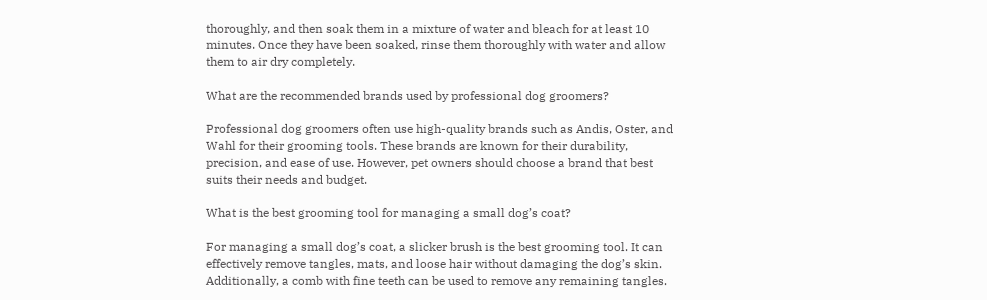thoroughly, and then soak them in a mixture of water and bleach for at least 10 minutes. Once they have been soaked, rinse them thoroughly with water and allow them to air dry completely.

What are the recommended brands used by professional dog groomers?

Professional dog groomers often use high-quality brands such as Andis, Oster, and Wahl for their grooming tools. These brands are known for their durability, precision, and ease of use. However, pet owners should choose a brand that best suits their needs and budget.

What is the best grooming tool for managing a small dog’s coat?

For managing a small dog’s coat, a slicker brush is the best grooming tool. It can effectively remove tangles, mats, and loose hair without damaging the dog’s skin. Additionally, a comb with fine teeth can be used to remove any remaining tangles.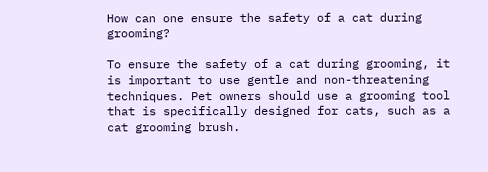How can one ensure the safety of a cat during grooming?

To ensure the safety of a cat during grooming, it is important to use gentle and non-threatening techniques. Pet owners should use a grooming tool that is specifically designed for cats, such as a cat grooming brush.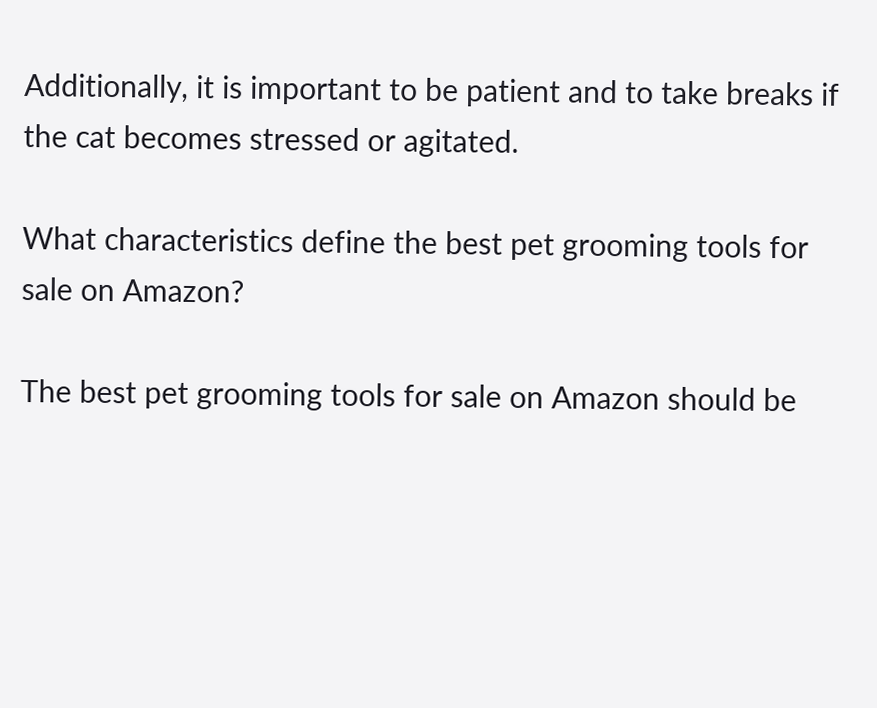Additionally, it is important to be patient and to take breaks if the cat becomes stressed or agitated.

What characteristics define the best pet grooming tools for sale on Amazon?

The best pet grooming tools for sale on Amazon should be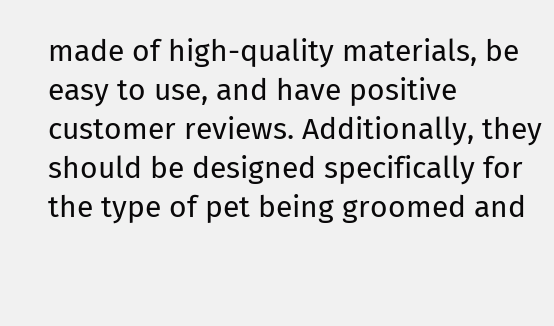made of high-quality materials, be easy to use, and have positive customer reviews. Additionally, they should be designed specifically for the type of pet being groomed and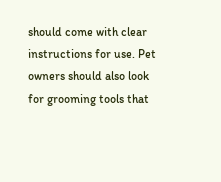should come with clear instructions for use. Pet owners should also look for grooming tools that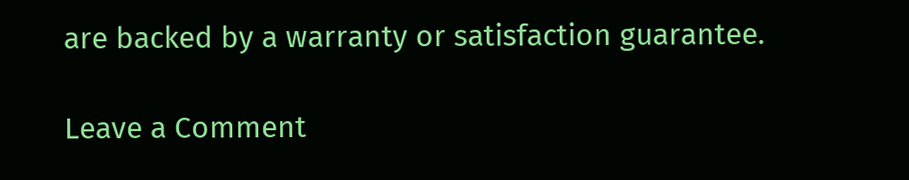are backed by a warranty or satisfaction guarantee.

Leave a Comment